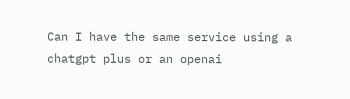Can I have the same service using a chatgpt plus or an openai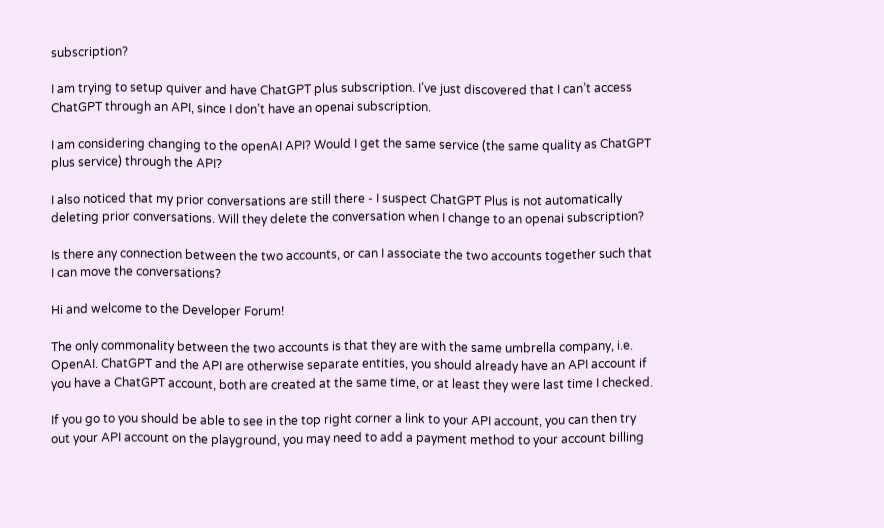subscription?

I am trying to setup quiver and have ChatGPT plus subscription. I’ve just discovered that I can’t access ChatGPT through an API, since I don’t have an openai subscription.

I am considering changing to the openAI API? Would I get the same service (the same quality as ChatGPT plus service) through the API?

I also noticed that my prior conversations are still there - I suspect ChatGPT Plus is not automatically deleting prior conversations. Will they delete the conversation when I change to an openai subscription?

Is there any connection between the two accounts, or can I associate the two accounts together such that I can move the conversations?

Hi and welcome to the Developer Forum!

The only commonality between the two accounts is that they are with the same umbrella company, i.e. OpenAI. ChatGPT and the API are otherwise separate entities, you should already have an API account if you have a ChatGPT account, both are created at the same time, or at least they were last time I checked.

If you go to you should be able to see in the top right corner a link to your API account, you can then try out your API account on the playground, you may need to add a payment method to your account billing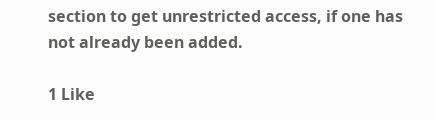section to get unrestricted access, if one has not already been added.

1 Like